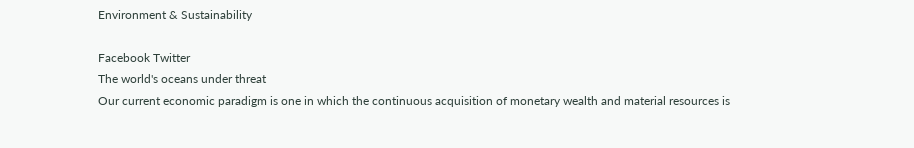Environment & Sustainability

Facebook Twitter
The world's oceans under threat
Our current economic paradigm is one in which the continuous acquisition of monetary wealth and material resources is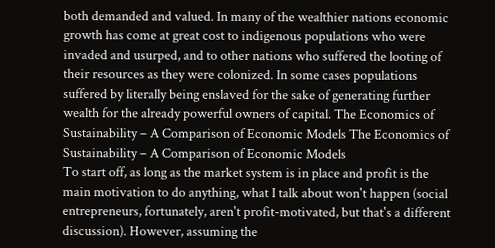both demanded and valued. In many of the wealthier nations economic growth has come at great cost to indigenous populations who were invaded and usurped, and to other nations who suffered the looting of their resources as they were colonized. In some cases populations suffered by literally being enslaved for the sake of generating further wealth for the already powerful owners of capital. The Economics of Sustainability – A Comparison of Economic Models The Economics of Sustainability – A Comparison of Economic Models
To start off, as long as the market system is in place and profit is the main motivation to do anything, what I talk about won't happen (social entrepreneurs, fortunately, aren't profit-motivated, but that's a different discussion). However, assuming the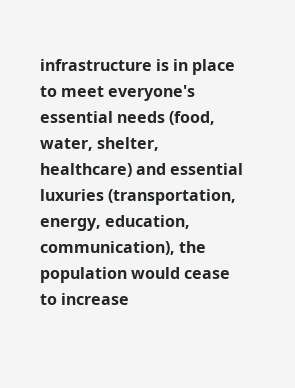infrastructure is in place to meet everyone's essential needs (food, water, shelter, healthcare) and essential luxuries (transportation, energy, education, communication), the population would cease to increase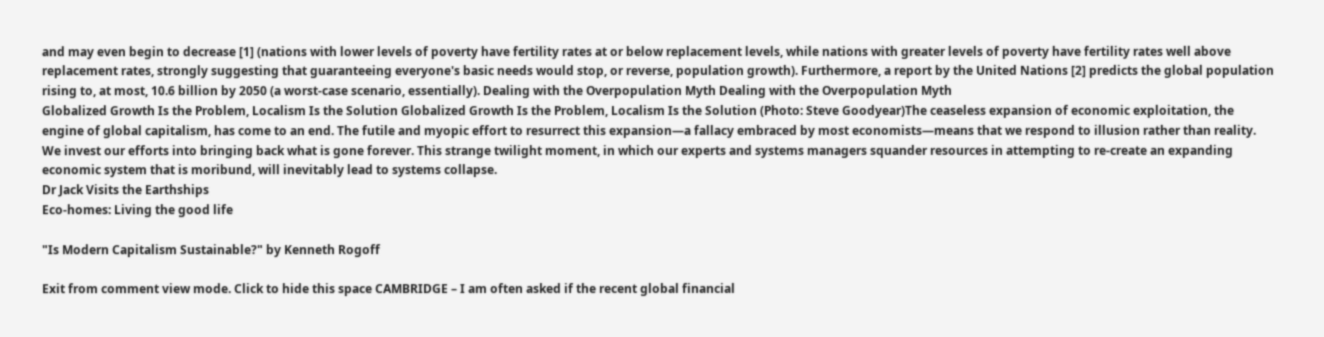and may even begin to decrease [1] (nations with lower levels of poverty have fertility rates at or below replacement levels, while nations with greater levels of poverty have fertility rates well above replacement rates, strongly suggesting that guaranteeing everyone's basic needs would stop, or reverse, population growth). Furthermore, a report by the United Nations [2] predicts the global population rising to, at most, 10.6 billion by 2050 (a worst-case scenario, essentially). Dealing with the Overpopulation Myth Dealing with the Overpopulation Myth
Globalized Growth Is the Problem, Localism Is the Solution Globalized Growth Is the Problem, Localism Is the Solution (Photo: Steve Goodyear)The ceaseless expansion of economic exploitation, the engine of global capitalism, has come to an end. The futile and myopic effort to resurrect this expansion—a fallacy embraced by most economists—means that we respond to illusion rather than reality. We invest our efforts into bringing back what is gone forever. This strange twilight moment, in which our experts and systems managers squander resources in attempting to re-create an expanding economic system that is moribund, will inevitably lead to systems collapse.
Dr Jack Visits the Earthships
Eco-homes: Living the good life

"Is Modern Capitalism Sustainable?" by Kenneth Rogoff

Exit from comment view mode. Click to hide this space CAMBRIDGE – I am often asked if the recent global financial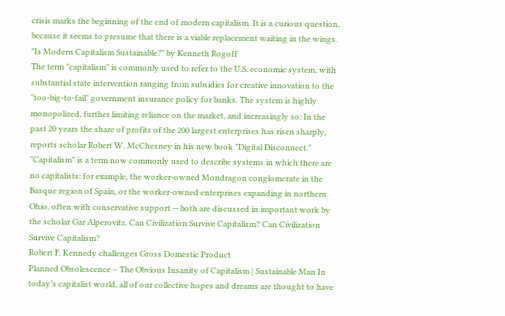crisis marks the beginning of the end of modern capitalism. It is a curious question, because it seems to presume that there is a viable replacement waiting in the wings. "Is Modern Capitalism Sustainable?" by Kenneth Rogoff
The term "capitalism" is commonly used to refer to the U.S. economic system, with substantial state intervention ranging from subsidies for creative innovation to the "too-big-to-fail" government insurance policy for banks. The system is highly monopolized, further limiting reliance on the market, and increasingly so: In the past 20 years the share of profits of the 200 largest enterprises has risen sharply, reports scholar Robert W. McChesney in his new book "Digital Disconnect." "Capitalism" is a term now commonly used to describe systems in which there are no capitalists: for example, the worker-owned Mondragon conglomerate in the Basque region of Spain, or the worker-owned enterprises expanding in northern Ohio, often with conservative support -- both are discussed in important work by the scholar Gar Alperovitz. Can Civilization Survive Capitalism? Can Civilization Survive Capitalism?
Robert F. Kennedy challenges Gross Domestic Product
Planned Obsolescence – The Obvious Insanity of Capitalism | Sustainable Man In today’s capitalist world, all of our collective hopes and dreams are thought to have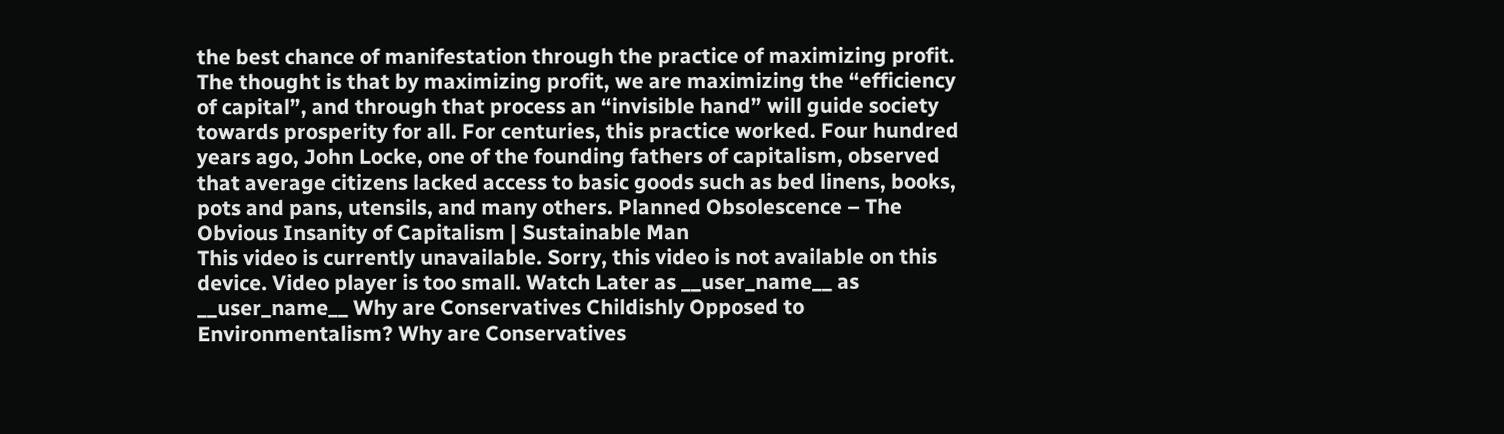the best chance of manifestation through the practice of maximizing profit. The thought is that by maximizing profit, we are maximizing the “efficiency of capital”, and through that process an “invisible hand” will guide society towards prosperity for all. For centuries, this practice worked. Four hundred years ago, John Locke, one of the founding fathers of capitalism, observed that average citizens lacked access to basic goods such as bed linens, books, pots and pans, utensils, and many others. Planned Obsolescence – The Obvious Insanity of Capitalism | Sustainable Man
This video is currently unavailable. Sorry, this video is not available on this device. Video player is too small. Watch Later as __user_name__ as __user_name__ Why are Conservatives Childishly Opposed to Environmentalism? Why are Conservatives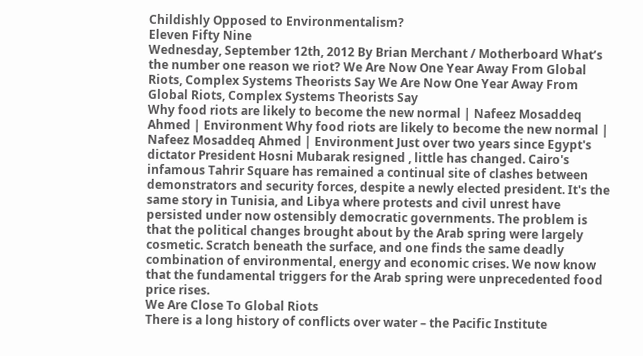Childishly Opposed to Environmentalism?
Eleven Fifty Nine
Wednesday, September 12th, 2012 By Brian Merchant / Motherboard What’s the number one reason we riot? We Are Now One Year Away From Global Riots, Complex Systems Theorists Say We Are Now One Year Away From Global Riots, Complex Systems Theorists Say
Why food riots are likely to become the new normal | Nafeez Mosaddeq Ahmed | Environment Why food riots are likely to become the new normal | Nafeez Mosaddeq Ahmed | Environment Just over two years since Egypt's dictator President Hosni Mubarak resigned , little has changed. Cairo's infamous Tahrir Square has remained a continual site of clashes between demonstrators and security forces, despite a newly elected president. It's the same story in Tunisia, and Libya where protests and civil unrest have persisted under now ostensibly democratic governments. The problem is that the political changes brought about by the Arab spring were largely cosmetic. Scratch beneath the surface, and one finds the same deadly combination of environmental, energy and economic crises. We now know that the fundamental triggers for the Arab spring were unprecedented food price rises.
We Are Close To Global Riots
There is a long history of conflicts over water – the Pacific Institute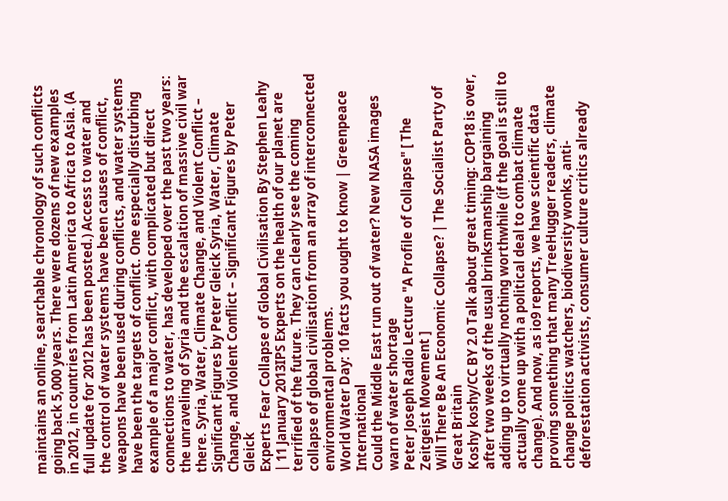maintains an online, searchable chronology of such conflicts going back 5,000 years. There were dozens of new examples in 2012, in countries from Latin America to Africa to Asia. (A full update for 2012 has been posted.) Access to water and the control of water systems have been causes of conflict, weapons have been used during conflicts, and water systems have been the targets of conflict. One especially disturbing example of a major conflict, with complicated but direct connections to water, has developed over the past two years: the unraveling of Syria and the escalation of massive civil war there. Syria, Water, Climate Change, and Violent Conflict – Significant Figures by Peter Gleick Syria, Water, Climate Change, and Violent Conflict – Significant Figures by Peter Gleick
Experts Fear Collapse of Global Civilisation By Stephen Leahy | 11 January 2013IPS Experts on the health of our planet are terrified of the future. They can clearly see the coming collapse of global civilisation from an array of interconnected environmental problems.
World Water Day: 10 facts you ought to know | Greenpeace International
Could the Middle East run out of water? New NASA images warn of water shortage
Peter Joseph Radio Lecture "A Profile of Collapse" [ The Zeitgeist Movement ]
Will There Be An Economic Collapse? | The Socialist Party of Great Britain
Koshy koshy/CC BY 2.0 Talk about great timing: COP18 is over, after two weeks of the usual brinksmanship bargaining adding up to virtually nothing worthwhile (if the goal is still to actually come up with a political deal to combat climate change). And now, as io9 reports, we have scientific data proving something that many TreeHugger readers, climate change politics watchers, biodiversity wonks, anti-deforestation activists, consumer culture critics already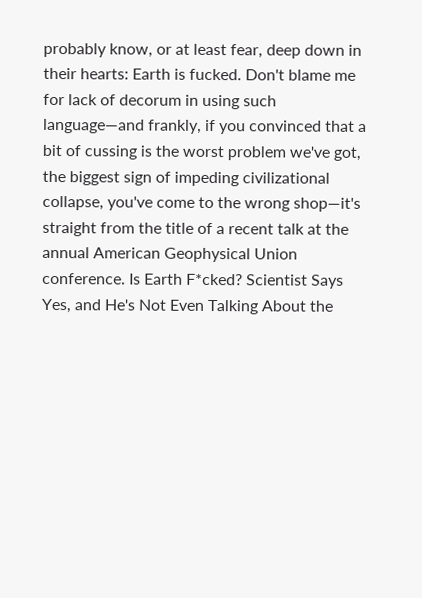probably know, or at least fear, deep down in their hearts: Earth is fucked. Don't blame me for lack of decorum in using such language—and frankly, if you convinced that a bit of cussing is the worst problem we've got, the biggest sign of impeding civilizational collapse, you've come to the wrong shop—it's straight from the title of a recent talk at the annual American Geophysical Union conference. Is Earth F*cked? Scientist Says Yes, and He's Not Even Talking About the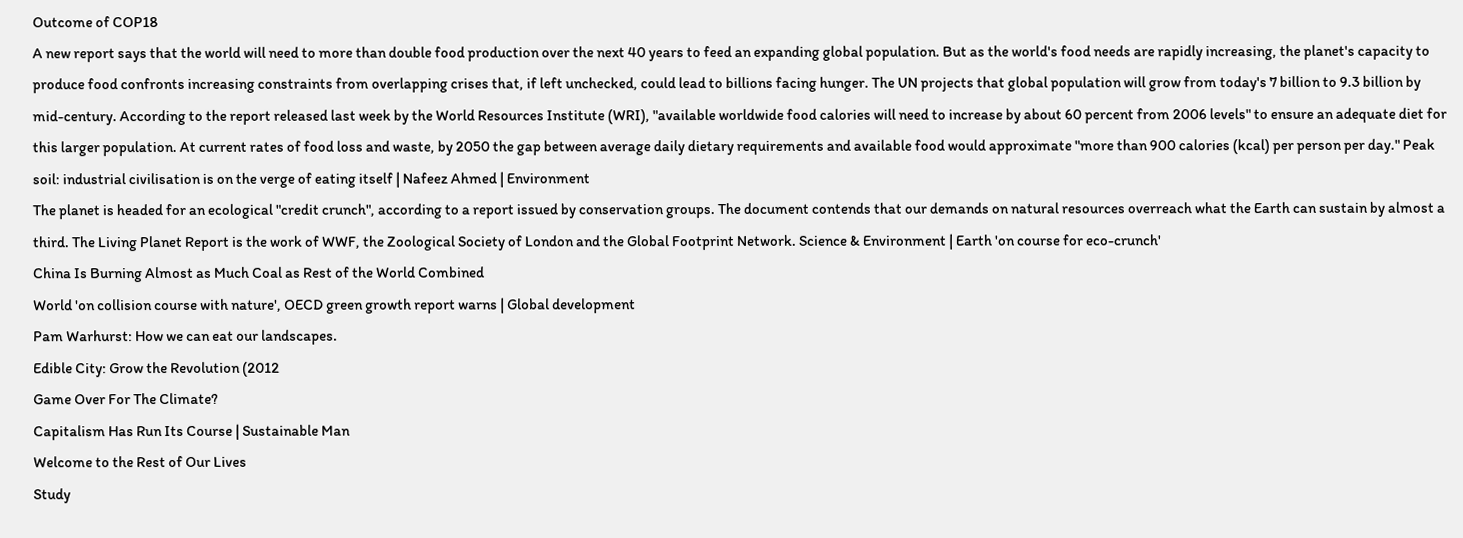Outcome of COP18
A new report says that the world will need to more than double food production over the next 40 years to feed an expanding global population. But as the world's food needs are rapidly increasing, the planet's capacity to produce food confronts increasing constraints from overlapping crises that, if left unchecked, could lead to billions facing hunger. The UN projects that global population will grow from today's 7 billion to 9.3 billion by mid-century. According to the report released last week by the World Resources Institute (WRI), "available worldwide food calories will need to increase by about 60 percent from 2006 levels" to ensure an adequate diet for this larger population. At current rates of food loss and waste, by 2050 the gap between average daily dietary requirements and available food would approximate "more than 900 calories (kcal) per person per day." Peak soil: industrial civilisation is on the verge of eating itself | Nafeez Ahmed | Environment
The planet is headed for an ecological "credit crunch", according to a report issued by conservation groups. The document contends that our demands on natural resources overreach what the Earth can sustain by almost a third. The Living Planet Report is the work of WWF, the Zoological Society of London and the Global Footprint Network. Science & Environment | Earth 'on course for eco-crunch'
China Is Burning Almost as Much Coal as Rest of the World Combined
World 'on collision course with nature', OECD green growth report warns | Global development
Pam Warhurst: How we can eat our landscapes.
Edible City: Grow the Revolution (2012
Game Over For The Climate?
Capitalism Has Run Its Course | Sustainable Man
Welcome to the Rest of Our Lives
Study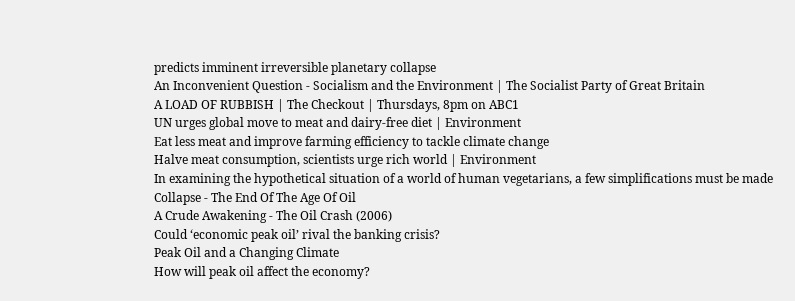predicts imminent irreversible planetary collapse
An Inconvenient Question - Socialism and the Environment | The Socialist Party of Great Britain
A LOAD OF RUBBISH | The Checkout | Thursdays, 8pm on ABC1
UN urges global move to meat and dairy-free diet | Environment
Eat less meat and improve farming efficiency to tackle climate change
Halve meat consumption, scientists urge rich world | Environment
In examining the hypothetical situation of a world of human vegetarians, a few simplifications must be made
Collapse - The End Of The Age Of Oil
A Crude Awakening - The Oil Crash (2006)
Could ‘economic peak oil’ rival the banking crisis?
Peak Oil and a Changing Climate
How will peak oil affect the economy?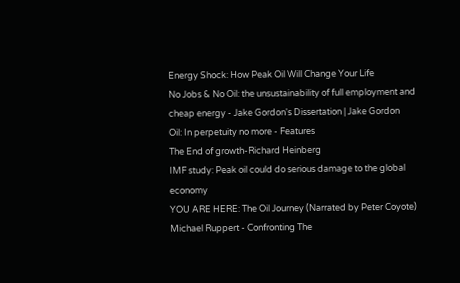Energy Shock: How Peak Oil Will Change Your Life
No Jobs & No Oil: the unsustainability of full employment and cheap energy - Jake Gordon's Dissertation | Jake Gordon
Oil: In perpetuity no more - Features
The End of growth-Richard Heinberg
IMF study: Peak oil could do serious damage to the global economy
YOU ARE HERE: The Oil Journey (Narrated by Peter Coyote)
Michael Ruppert - Confronting The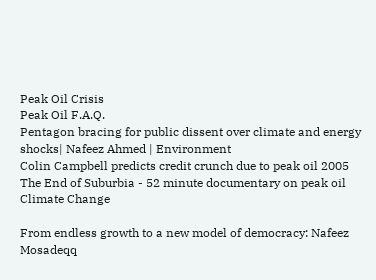Peak Oil Crisis
Peak Oil F.A.Q.
Pentagon bracing for public dissent over climate and energy shocks| Nafeez Ahmed | Environment
Colin Campbell predicts credit crunch due to peak oil 2005
The End of Suburbia - 52 minute documentary on peak oil
Climate Change

From endless growth to a new model of democracy: Nafeez Mosadeqq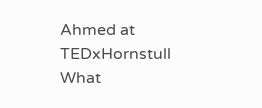Ahmed at TEDxHornstull
What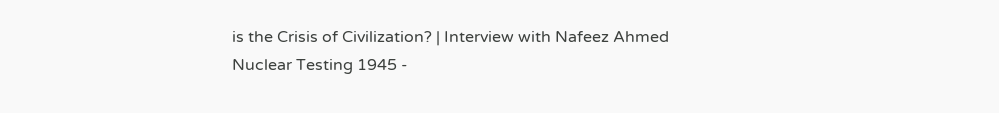is the Crisis of Civilization? | Interview with Nafeez Ahmed
Nuclear Testing 1945 -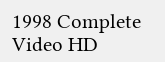1998 Complete Video HD